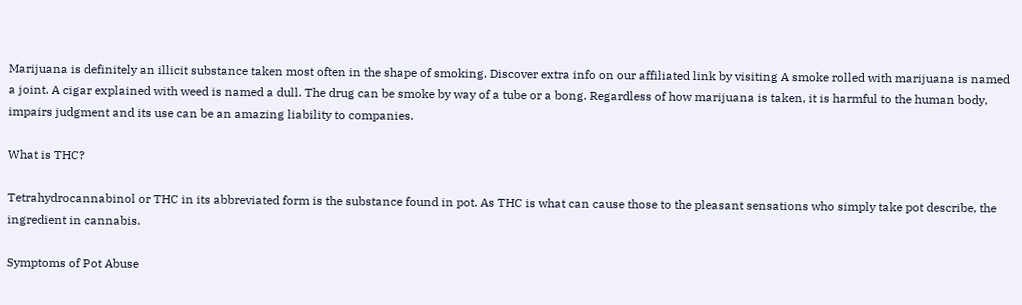Marijuana is definitely an illicit substance taken most often in the shape of smoking. Discover extra info on our affiliated link by visiting A smoke rolled with marijuana is named a joint. A cigar explained with weed is named a dull. The drug can be smoke by way of a tube or a bong. Regardless of how marijuana is taken, it is harmful to the human body, impairs judgment and its use can be an amazing liability to companies.

What is THC?

Tetrahydrocannabinol or THC in its abbreviated form is the substance found in pot. As THC is what can cause those to the pleasant sensations who simply take pot describe, the ingredient in cannabis.

Symptoms of Pot Abuse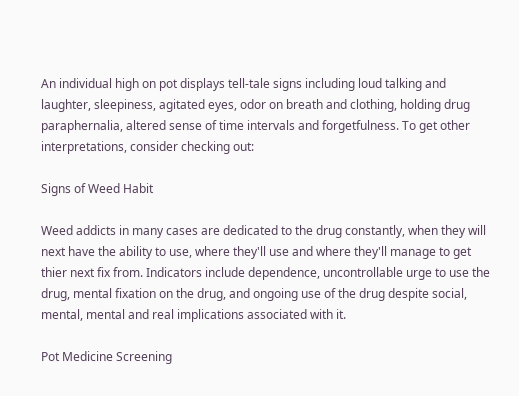An individual high on pot displays tell-tale signs including loud talking and laughter, sleepiness, agitated eyes, odor on breath and clothing, holding drug paraphernalia, altered sense of time intervals and forgetfulness. To get other interpretations, consider checking out:

Signs of Weed Habit

Weed addicts in many cases are dedicated to the drug constantly, when they will next have the ability to use, where they'll use and where they'll manage to get thier next fix from. Indicators include dependence, uncontrollable urge to use the drug, mental fixation on the drug, and ongoing use of the drug despite social, mental, mental and real implications associated with it.

Pot Medicine Screening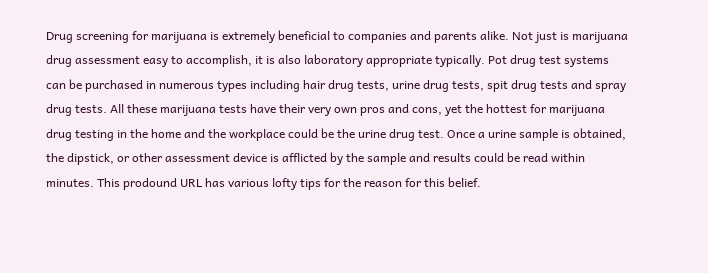Drug screening for marijuana is extremely beneficial to companies and parents alike. Not just is marijuana drug assessment easy to accomplish, it is also laboratory appropriate typically. Pot drug test systems can be purchased in numerous types including hair drug tests, urine drug tests, spit drug tests and spray drug tests. All these marijuana tests have their very own pros and cons, yet the hottest for marijuana drug testing in the home and the workplace could be the urine drug test. Once a urine sample is obtained, the dipstick, or other assessment device is afflicted by the sample and results could be read within minutes. This prodound URL has various lofty tips for the reason for this belief.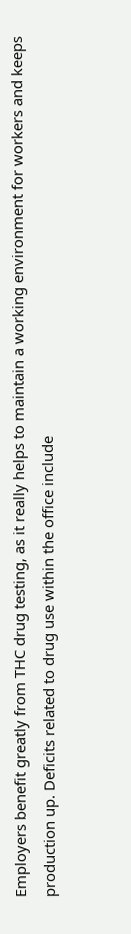Employers benefit greatly from THC drug testing, as it really helps to maintain a working environment for workers and keeps production up. Deficits related to drug use within the office include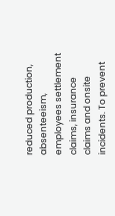reduced production, absenteeism, employees settlement claims, insurance claims and onsite incidents. To prevent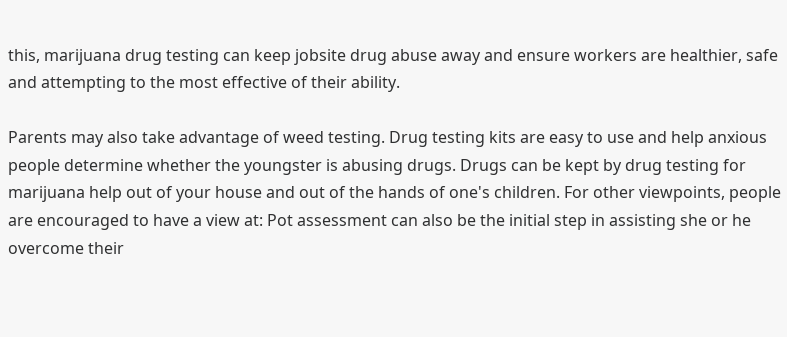this, marijuana drug testing can keep jobsite drug abuse away and ensure workers are healthier, safe and attempting to the most effective of their ability.

Parents may also take advantage of weed testing. Drug testing kits are easy to use and help anxious people determine whether the youngster is abusing drugs. Drugs can be kept by drug testing for marijuana help out of your house and out of the hands of one's children. For other viewpoints, people are encouraged to have a view at: Pot assessment can also be the initial step in assisting she or he overcome their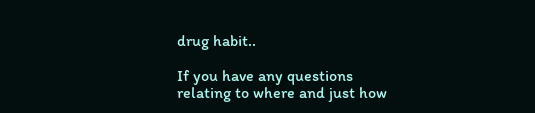drug habit..

If you have any questions relating to where and just how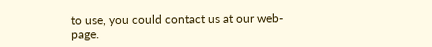to use, you could contact us at our web-page.